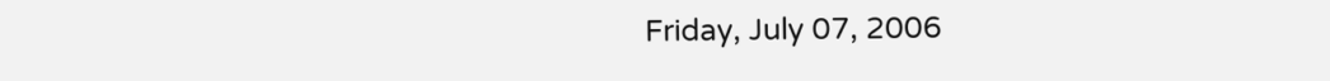Friday, July 07, 2006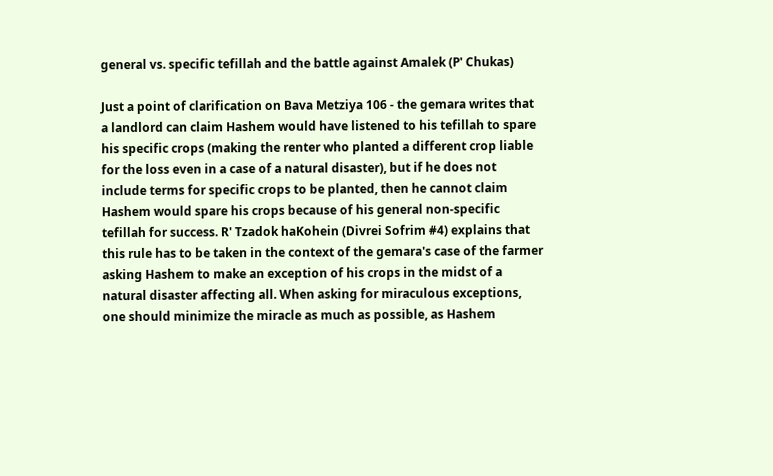general vs. specific tefillah and the battle against Amalek (P' Chukas)

Just a point of clarification on Bava Metziya 106 - the gemara writes that a landlord can claim Hashem would have listened to his tefillah to spare his specific crops (making the renter who planted a different crop liable for the loss even in a case of a natural disaster), but if he does not include terms for specific crops to be planted, then he cannot claim Hashem would spare his crops because of his general non-specific tefillah for success. R' Tzadok haKohein (Divrei Sofrim #4) explains that this rule has to be taken in the context of the gemara's case of the farmer asking Hashem to make an exception of his crops in the midst of a natural disaster affecting all. When asking for miraculous exceptions, one should minimize the miracle as much as possible, as Hashem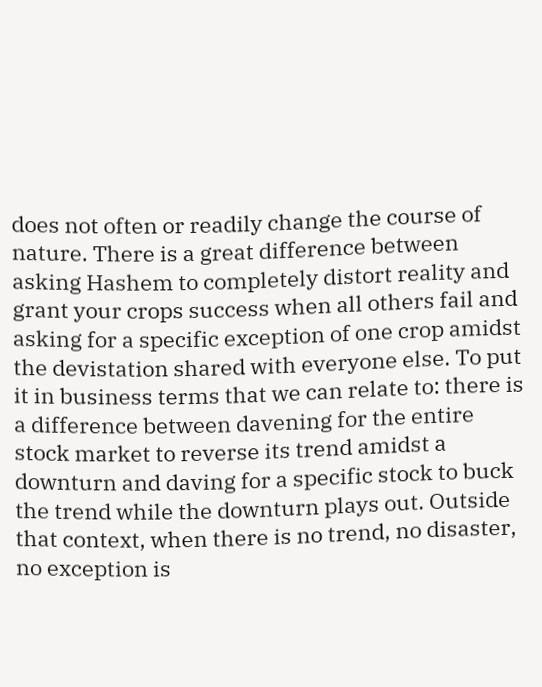does not often or readily change the course of nature. There is a great difference between asking Hashem to completely distort reality and grant your crops success when all others fail and asking for a specific exception of one crop amidst the devistation shared with everyone else. To put it in business terms that we can relate to: there is a difference between davening for the entire stock market to reverse its trend amidst a downturn and daving for a specific stock to buck the trend while the downturn plays out. Outside that context, when there is no trend, no disaster, no exception is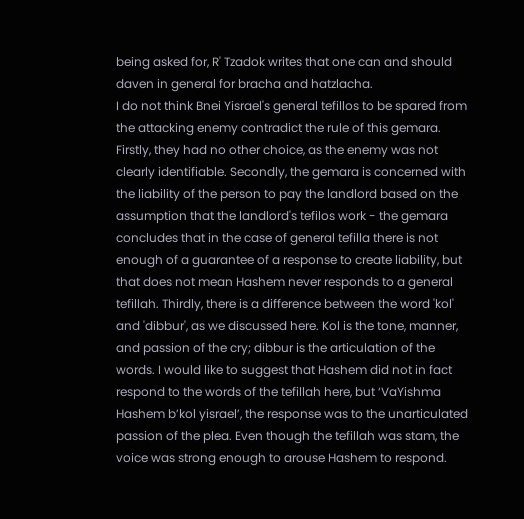being asked for, R' Tzadok writes that one can and should daven in general for bracha and hatzlacha.
I do not think Bnei Yisrael's general tefillos to be spared from the attacking enemy contradict the rule of this gemara. Firstly, they had no other choice, as the enemy was not clearly identifiable. Secondly, the gemara is concerned with the liability of the person to pay the landlord based on the assumption that the landlord's tefilos work - the gemara concludes that in the case of general tefilla there is not enough of a guarantee of a response to create liability, but that does not mean Hashem never responds to a general tefillah. Thirdly, there is a difference between the word 'kol' and 'dibbur', as we discussed here. Kol is the tone, manner, and passion of the cry; dibbur is the articulation of the words. I would like to suggest that Hashem did not in fact respond to the words of the tefillah here, but ‘VaYishma Hashem b’kol yisrael’, the response was to the unarticulated passion of the plea. Even though the tefillah was stam, the voice was strong enough to arouse Hashem to respond.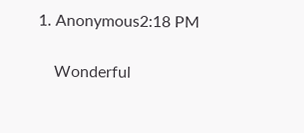1. Anonymous2:18 PM

    Wonderful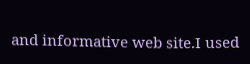and informative web site.I used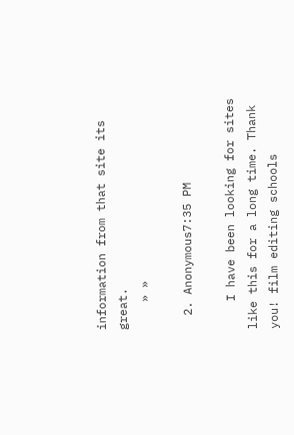information from that site its great.
    » »

  2. Anonymous7:35 PM

    I have been looking for sites like this for a long time. Thank you! film editing schools